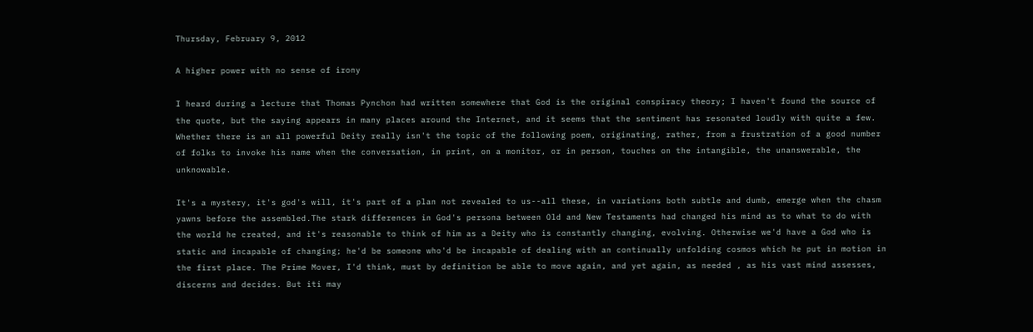Thursday, February 9, 2012

A higher power with no sense of irony

I heard during a lecture that Thomas Pynchon had written somewhere that God is the original conspiracy theory; I haven't found the source of the quote, but the saying appears in many places around the Internet, and it seems that the sentiment has resonated loudly with quite a few. Whether there is an all powerful Deity really isn't the topic of the following poem, originating, rather, from a frustration of a good number of folks to invoke his name when the conversation, in print, on a monitor, or in person, touches on the intangible, the unanswerable, the unknowable.

It's a mystery, it's god's will, it's part of a plan not revealed to us--all these, in variations both subtle and dumb, emerge when the chasm yawns before the assembled.The stark differences in God's persona between Old and New Testaments had changed his mind as to what to do with the world he created, and it's reasonable to think of him as a Deity who is constantly changing, evolving. Otherwise we'd have a God who is static and incapable of changing; he'd be someone who'd be incapable of dealing with an continually unfolding cosmos which he put in motion in the first place. The Prime Mover, I'd think, must by definition be able to move again, and yet again, as needed , as his vast mind assesses, discerns and decides. But iti may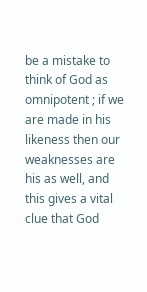be a mistake to think of God as omnipotent ; if we are made in his likeness then our weaknesses are his as well, and this gives a vital clue that God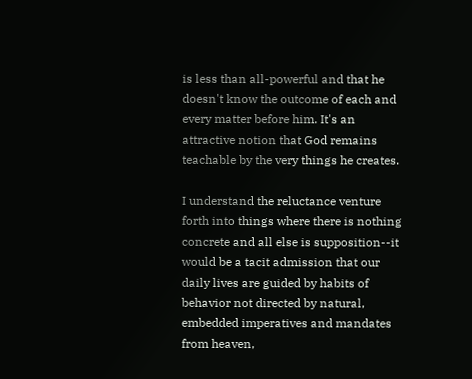is less than all-powerful and that he doesn't know the outcome of each and every matter before him. It's an attractive notion that God remains teachable by the very things he creates.

I understand the reluctance venture forth into things where there is nothing concrete and all else is supposition--it would be a tacit admission that our daily lives are guided by habits of behavior not directed by natural, embedded imperatives and mandates from heaven,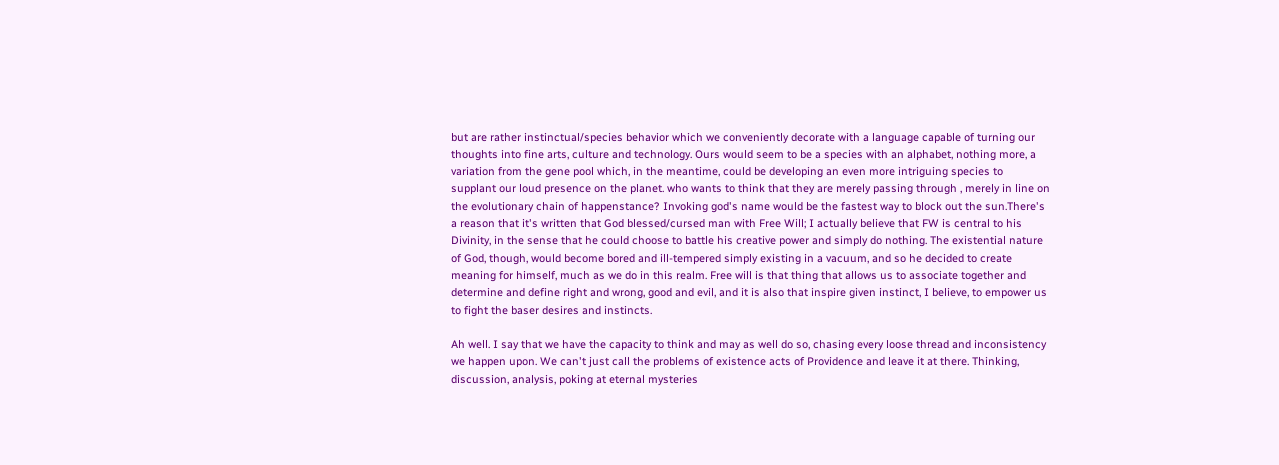but are rather instinctual/species behavior which we conveniently decorate with a language capable of turning our thoughts into fine arts, culture and technology. Ours would seem to be a species with an alphabet, nothing more, a variation from the gene pool which, in the meantime, could be developing an even more intriguing species to supplant our loud presence on the planet. who wants to think that they are merely passing through , merely in line on the evolutionary chain of happenstance? Invoking god's name would be the fastest way to block out the sun.There's a reason that it's written that God blessed/cursed man with Free Will; I actually believe that FW is central to his Divinity, in the sense that he could choose to battle his creative power and simply do nothing. The existential nature of God, though, would become bored and ill-tempered simply existing in a vacuum, and so he decided to create meaning for himself, much as we do in this realm. Free will is that thing that allows us to associate together and determine and define right and wrong, good and evil, and it is also that inspire given instinct, I believe, to empower us to fight the baser desires and instincts.

Ah well. I say that we have the capacity to think and may as well do so, chasing every loose thread and inconsistency we happen upon. We can't just call the problems of existence acts of Providence and leave it at there. Thinking, discussion, analysis, poking at eternal mysteries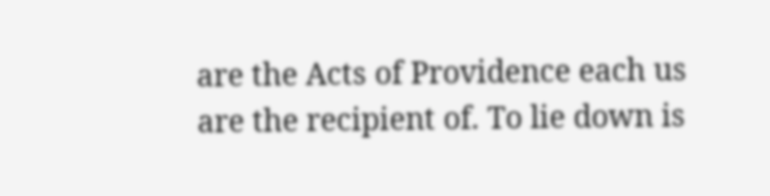are the Acts of Providence each us are the recipient of. To lie down is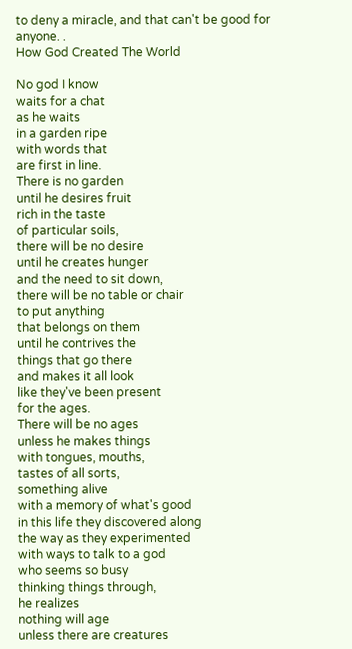to deny a miracle, and that can't be good for anyone. .
How God Created The World

No god I know
waits for a chat
as he waits
in a garden ripe
with words that
are first in line.
There is no garden
until he desires fruit
rich in the taste
of particular soils,
there will be no desire
until he creates hunger
and the need to sit down,
there will be no table or chair
to put anything
that belongs on them
until he contrives the
things that go there
and makes it all look
like they've been present
for the ages.
There will be no ages
unless he makes things
with tongues, mouths,
tastes of all sorts,
something alive
with a memory of what's good
in this life they discovered along
the way as they experimented
with ways to talk to a god
who seems so busy
thinking things through,
he realizes
nothing will age
unless there are creatures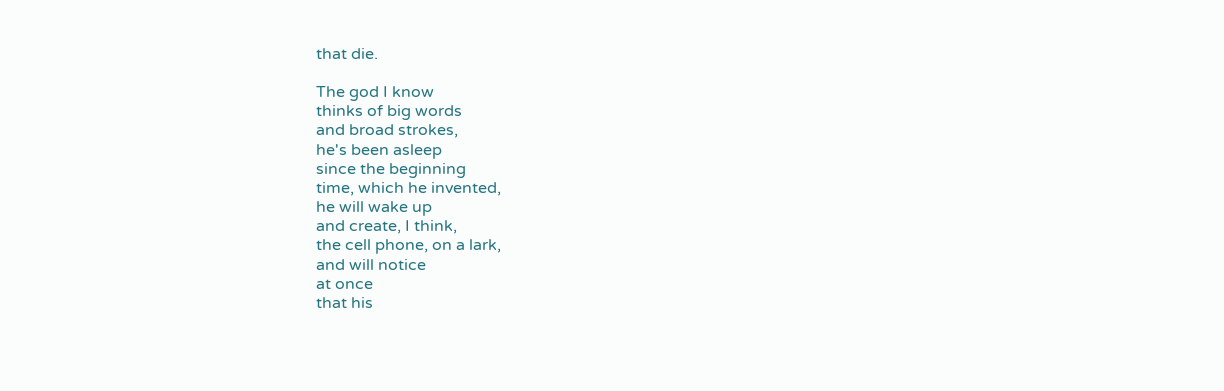that die.

The god I know
thinks of big words
and broad strokes,
he's been asleep
since the beginning
time, which he invented,
he will wake up
and create, I think,
the cell phone, on a lark,
and will notice
at once
that his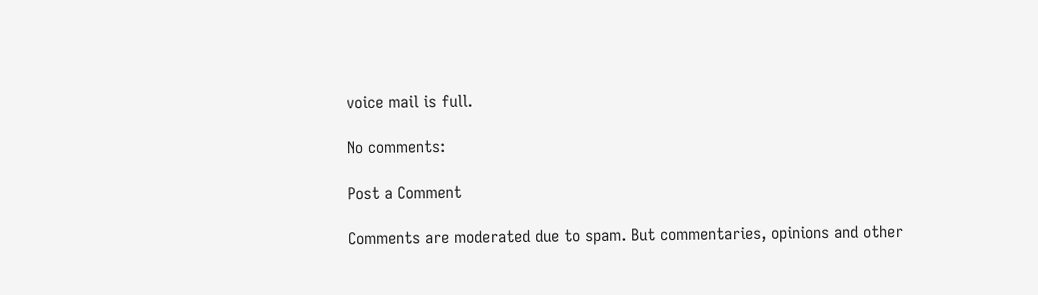voice mail is full.

No comments:

Post a Comment

Comments are moderated due to spam. But commentaries, opinions and other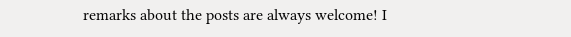remarks about the posts are always welcome! I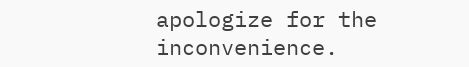apologize for the inconvenience.